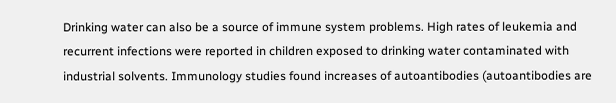Drinking water can also be a source of immune system problems. High rates of leukemia and recurrent infections were reported in children exposed to drinking water contaminated with industrial solvents. Immunology studies found increases of autoantibodies (autoantibodies are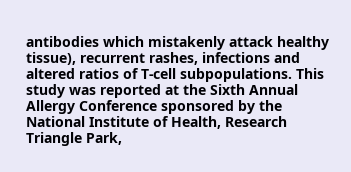antibodies which mistakenly attack healthy tissue), recurrent rashes, infections and altered ratios of T-cell subpopulations. This study was reported at the Sixth Annual Allergy Conference sponsored by the National Institute of Health, Research Triangle Park,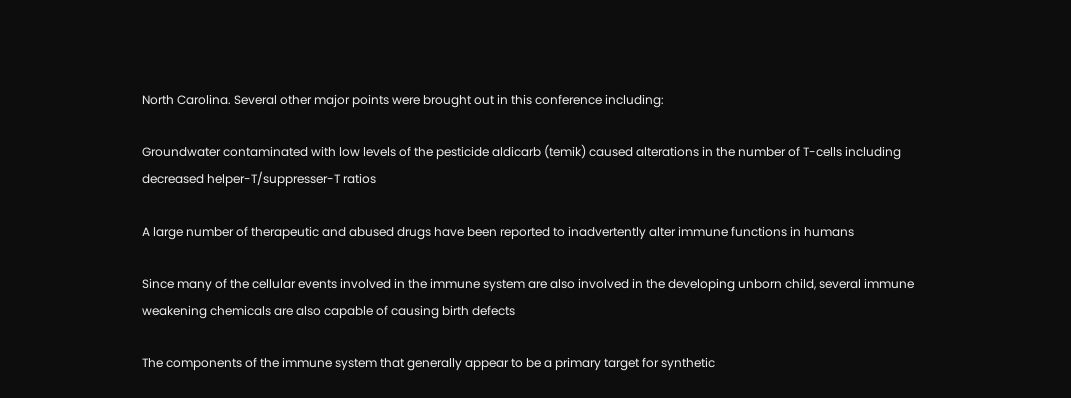North Carolina. Several other major points were brought out in this conference including:

Groundwater contaminated with low levels of the pesticide aldicarb (temik) caused alterations in the number of T-cells including decreased helper-T/suppresser-T ratios

A large number of therapeutic and abused drugs have been reported to inadvertently alter immune functions in humans

Since many of the cellular events involved in the immune system are also involved in the developing unborn child, several immune weakening chemicals are also capable of causing birth defects

The components of the immune system that generally appear to be a primary target for synthetic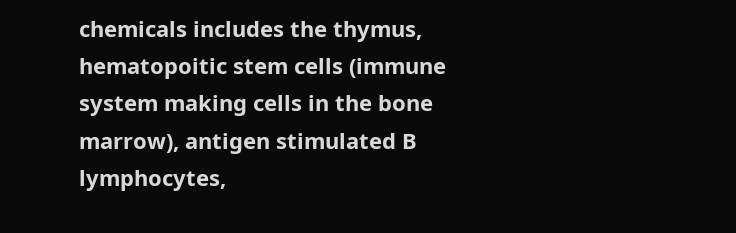chemicals includes the thymus, hematopoitic stem cells (immune system making cells in the bone marrow), antigen stimulated B lymphocytes,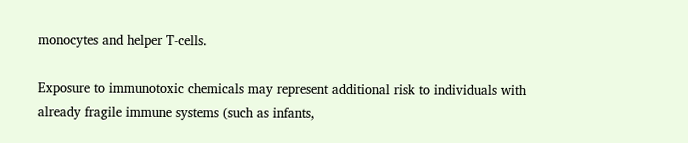monocytes and helper T-cells.

Exposure to immunotoxic chemicals may represent additional risk to individuals with already fragile immune systems (such as infants,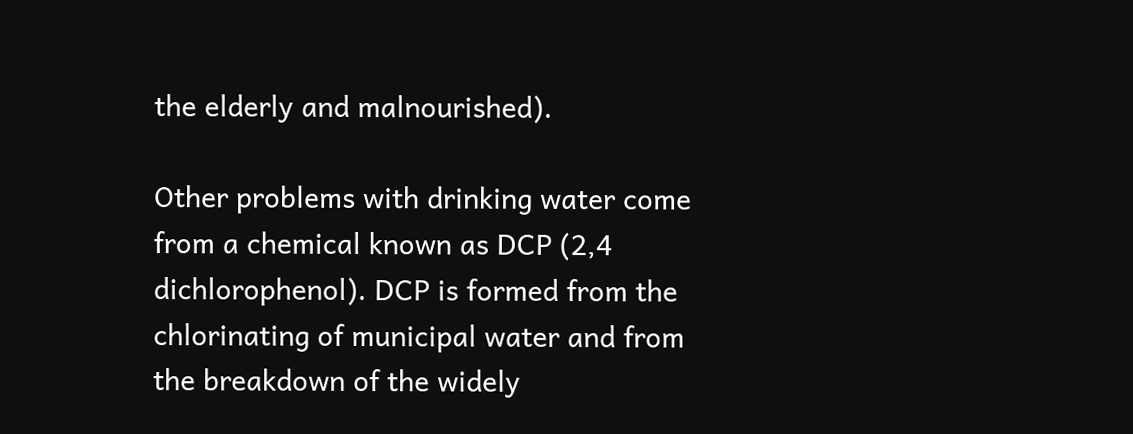the elderly and malnourished).

Other problems with drinking water come from a chemical known as DCP (2,4 dichlorophenol). DCP is formed from the chlorinating of municipal water and from the breakdown of the widely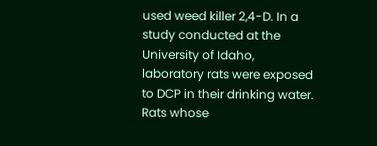used weed killer 2,4-D. In a study conducted at the University of Idaho, laboratory rats were exposed to DCP in their drinking water. Rats whose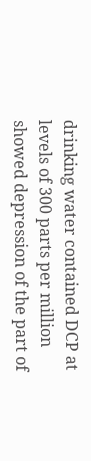drinking water contained DCP at levels of 300 parts per million showed depression of the part of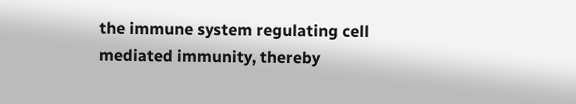the immune system regulating cell mediated immunity, thereby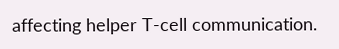affecting helper T-cell communication.